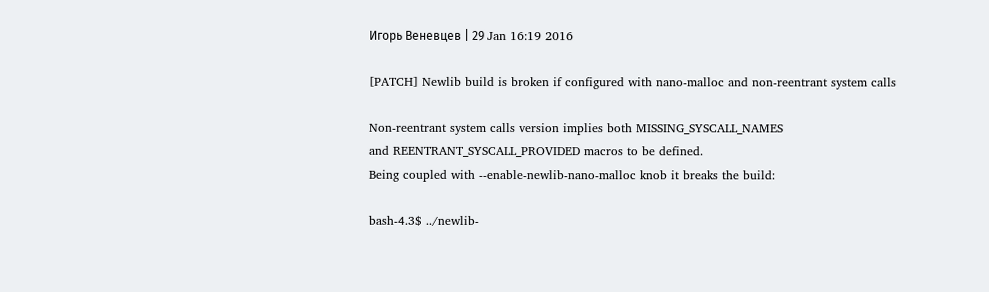Игорь Веневцев | 29 Jan 16:19 2016

[PATCH] Newlib build is broken if configured with nano-malloc and non-reentrant system calls

Non-reentrant system calls version implies both MISSING_SYSCALL_NAMES
and REENTRANT_SYSCALL_PROVIDED macros to be defined.
Being coupled with --enable-newlib-nano-malloc knob it breaks the build:

bash-4.3$ ../newlib-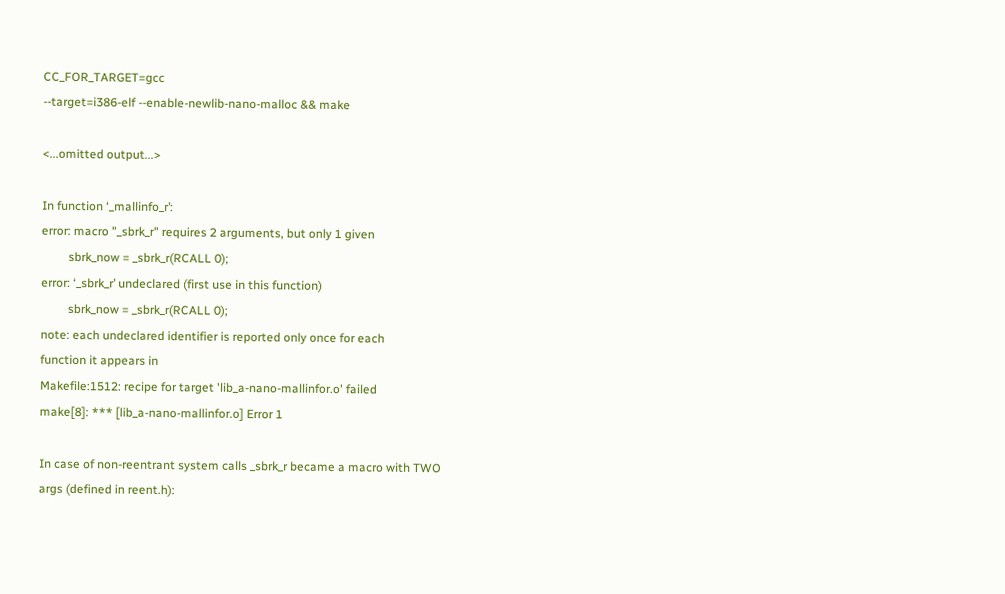CC_FOR_TARGET=gcc
--target=i386-elf --enable-newlib-nano-malloc && make

<...omitted output...>

In function ‘_mallinfo_r’:
error: macro "_sbrk_r" requires 2 arguments, but only 1 given
         sbrk_now = _sbrk_r(RCALL 0);
error: ‘_sbrk_r’ undeclared (first use in this function)
         sbrk_now = _sbrk_r(RCALL 0);
note: each undeclared identifier is reported only once for each
function it appears in
Makefile:1512: recipe for target 'lib_a-nano-mallinfor.o' failed
make[8]: *** [lib_a-nano-mallinfor.o] Error 1

In case of non-reentrant system calls _sbrk_r became a macro with TWO
args (defined in reent.h):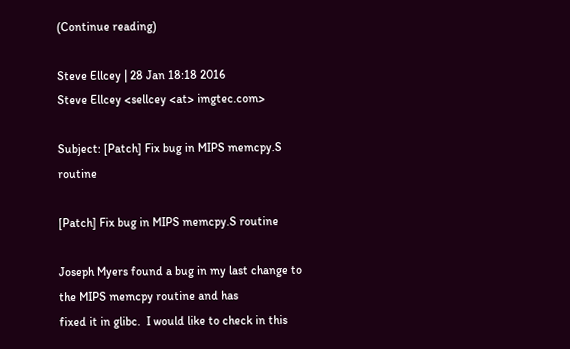(Continue reading)

Steve Ellcey | 28 Jan 18:18 2016
Steve Ellcey <sellcey <at> imgtec.com>

Subject: [Patch] Fix bug in MIPS memcpy.S routine

[Patch] Fix bug in MIPS memcpy.S routine

Joseph Myers found a bug in my last change to the MIPS memcpy routine and has
fixed it in glibc.  I would like to check in this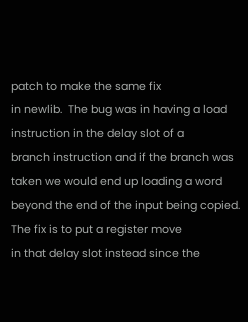patch to make the same fix
in newlib.  The bug was in having a load instruction in the delay slot of a
branch instruction and if the branch was taken we would end up loading a word
beyond the end of the input being copied.  The fix is to put a register move
in that delay slot instead since the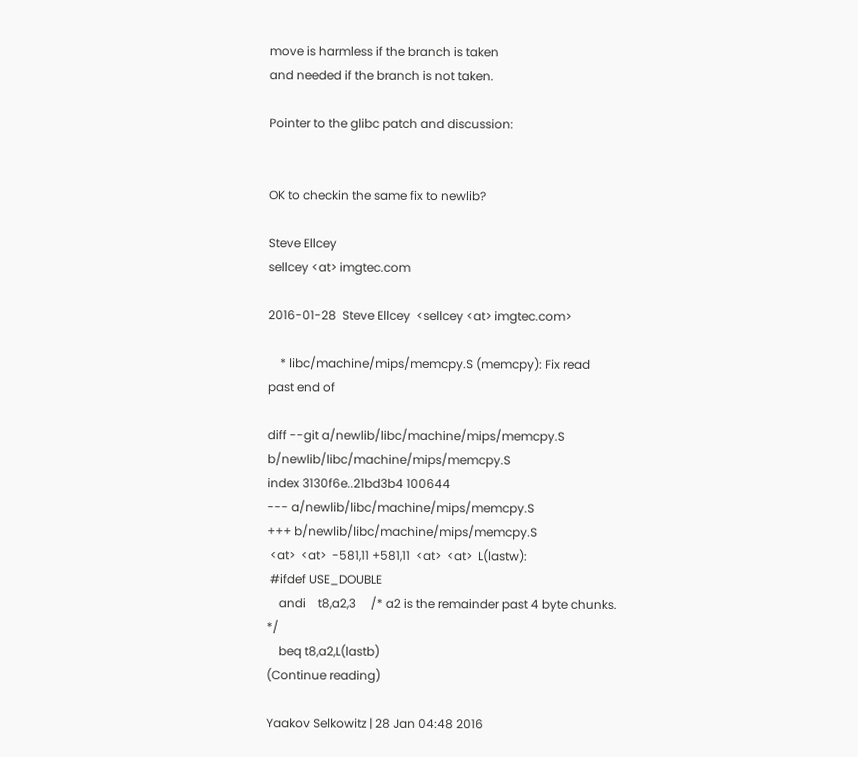move is harmless if the branch is taken
and needed if the branch is not taken.

Pointer to the glibc patch and discussion:


OK to checkin the same fix to newlib?

Steve Ellcey
sellcey <at> imgtec.com

2016-01-28  Steve Ellcey  <sellcey <at> imgtec.com>

    * libc/machine/mips/memcpy.S (memcpy): Fix read past end of

diff --git a/newlib/libc/machine/mips/memcpy.S b/newlib/libc/machine/mips/memcpy.S
index 3130f6e..21bd3b4 100644
--- a/newlib/libc/machine/mips/memcpy.S
+++ b/newlib/libc/machine/mips/memcpy.S
 <at>  <at>  -581,11 +581,11  <at>  <at>  L(lastw):
 #ifdef USE_DOUBLE
    andi    t8,a2,3     /* a2 is the remainder past 4 byte chunks.  */
    beq t8,a2,L(lastb)
(Continue reading)

Yaakov Selkowitz | 28 Jan 04:48 2016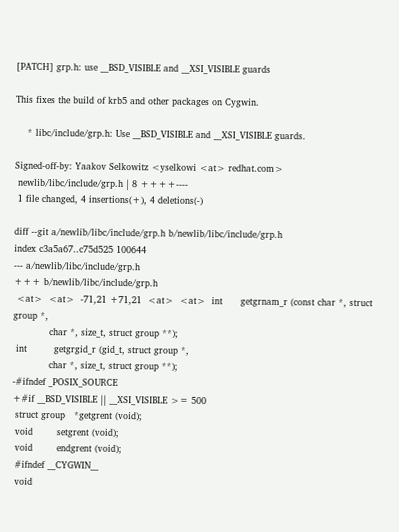[PATCH] grp.h: use __BSD_VISIBLE and __XSI_VISIBLE guards

This fixes the build of krb5 and other packages on Cygwin.

    * libc/include/grp.h: Use __BSD_VISIBLE and __XSI_VISIBLE guards.

Signed-off-by: Yaakov Selkowitz <yselkowi <at> redhat.com>
 newlib/libc/include/grp.h | 8 ++++----
 1 file changed, 4 insertions(+), 4 deletions(-)

diff --git a/newlib/libc/include/grp.h b/newlib/libc/include/grp.h
index c3a5a67..c75d525 100644
--- a/newlib/libc/include/grp.h
+++ b/newlib/libc/include/grp.h
 <at>  <at>  -71,21 +71,21  <at>  <at>  int      getgrnam_r (const char *, struct group *,
            char *, size_t, struct group **);
 int         getgrgid_r (gid_t, struct group *,
            char *, size_t, struct group **);
-#ifndef _POSIX_SOURCE
+#if __BSD_VISIBLE || __XSI_VISIBLE >= 500
 struct group   *getgrent (void);
 void        setgrent (void);
 void        endgrent (void);
 #ifndef __CYGWIN__
 void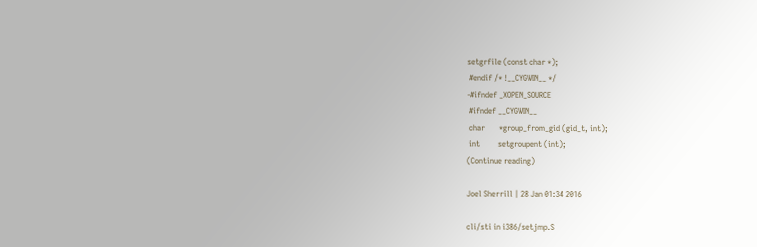setgrfile (const char *);
 #endif /* !__CYGWIN__ */
-#ifndef _XOPEN_SOURCE
 #ifndef __CYGWIN__
 char       *group_from_gid (gid_t, int);
 int         setgroupent (int);
(Continue reading)

Joel Sherrill | 28 Jan 01:34 2016

cli/sti in i386/setjmp.S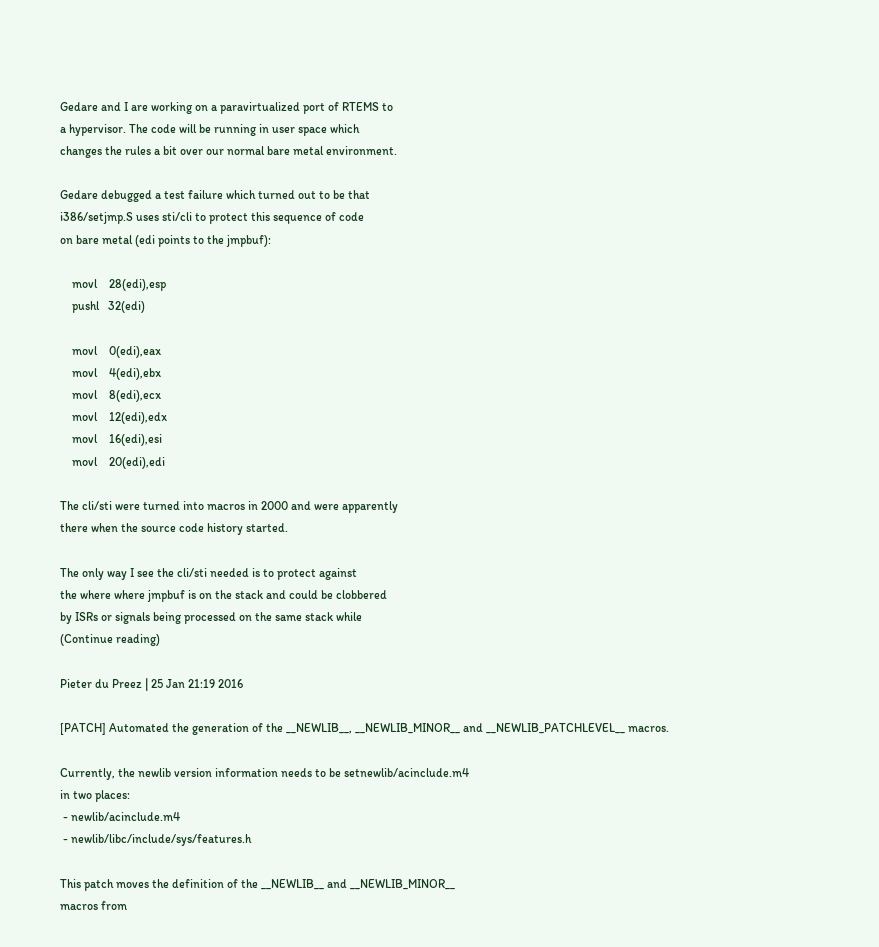Gedare and I are working on a paravirtualized port of RTEMS to
a hypervisor. The code will be running in user space which
changes the rules a bit over our normal bare metal environment.

Gedare debugged a test failure which turned out to be that
i386/setjmp.S uses sti/cli to protect this sequence of code
on bare metal (edi points to the jmpbuf):

    movl    28(edi),esp
    pushl   32(edi)

    movl    0(edi),eax
    movl    4(edi),ebx
    movl    8(edi),ecx
    movl    12(edi),edx
    movl    16(edi),esi
    movl    20(edi),edi

The cli/sti were turned into macros in 2000 and were apparently
there when the source code history started.

The only way I see the cli/sti needed is to protect against
the where where jmpbuf is on the stack and could be clobbered
by ISRs or signals being processed on the same stack while
(Continue reading)

Pieter du Preez | 25 Jan 21:19 2016

[PATCH] Automated the generation of the __NEWLIB__, __NEWLIB_MINOR__ and __NEWLIB_PATCHLEVEL__ macros.

Currently, the newlib version information needs to be setnewlib/acinclude.m4
in two places:
 - newlib/acinclude.m4
 - newlib/libc/include/sys/features.h

This patch moves the definition of the __NEWLIB__ and __NEWLIB_MINOR__
macros from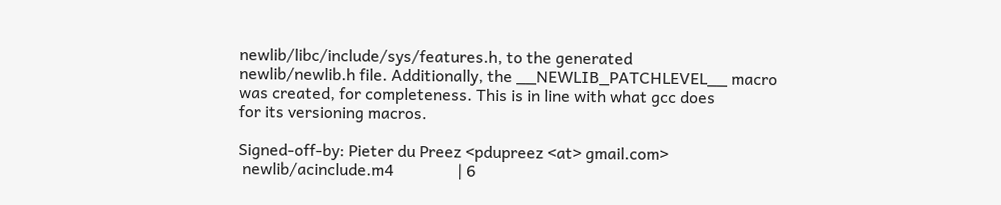newlib/libc/include/sys/features.h, to the generated
newlib/newlib.h file. Additionally, the __NEWLIB_PATCHLEVEL__ macro
was created, for completeness. This is in line with what gcc does
for its versioning macros.

Signed-off-by: Pieter du Preez <pdupreez <at> gmail.com>
 newlib/acinclude.m4                | 6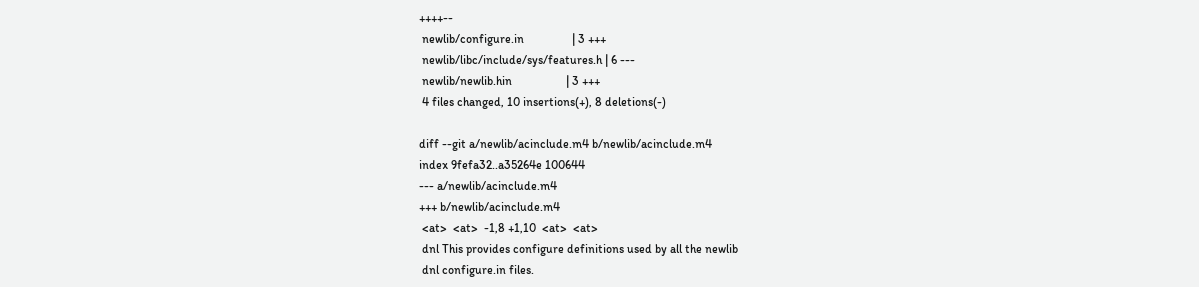++++--
 newlib/configure.in                | 3 +++
 newlib/libc/include/sys/features.h | 6 ---
 newlib/newlib.hin                  | 3 +++
 4 files changed, 10 insertions(+), 8 deletions(-)

diff --git a/newlib/acinclude.m4 b/newlib/acinclude.m4
index 9fefa32..a35264e 100644
--- a/newlib/acinclude.m4
+++ b/newlib/acinclude.m4
 <at>  <at>  -1,8 +1,10  <at>  <at>
 dnl This provides configure definitions used by all the newlib
 dnl configure.in files.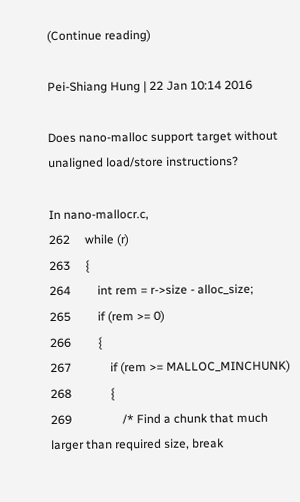(Continue reading)

Pei-Shiang Hung | 22 Jan 10:14 2016

Does nano-malloc support target without unaligned load/store instructions?

In nano-mallocr.c,
262     while (r)
263     {
264         int rem = r->size - alloc_size;
265         if (rem >= 0)
266         {
267             if (rem >= MALLOC_MINCHUNK)
268             {
269                 /* Find a chunk that much larger than required size, break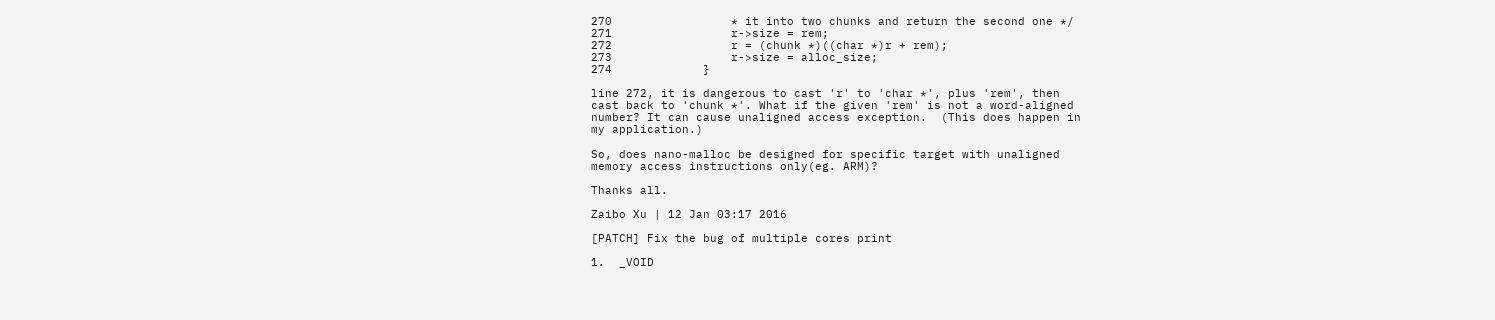270                 * it into two chunks and return the second one */
271                 r->size = rem;
272                 r = (chunk *)((char *)r + rem);
273                 r->size = alloc_size;
274             }

line 272, it is dangerous to cast 'r' to 'char *', plus 'rem', then
cast back to 'chunk *'. What if the given 'rem' is not a word-aligned
number? It can cause unaligned access exception.  (This does happen in
my application.)

So, does nano-malloc be designed for specific target with unaligned
memory access instructions only(eg. ARM)?

Thanks all.

Zaibo Xu | 12 Jan 03:17 2016

[PATCH] Fix the bug of multiple cores print

1.  _VOID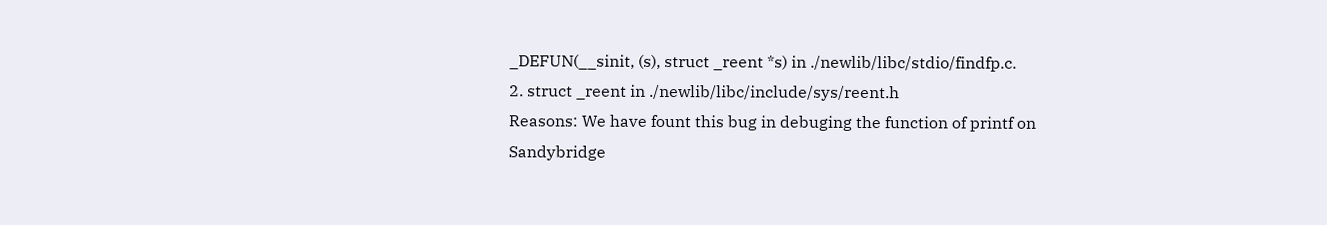_DEFUN(__sinit, (s), struct _reent *s) in ./newlib/libc/stdio/findfp.c.
2. struct _reent in ./newlib/libc/include/sys/reent.h
Reasons: We have fount this bug in debuging the function of printf on
Sandybridge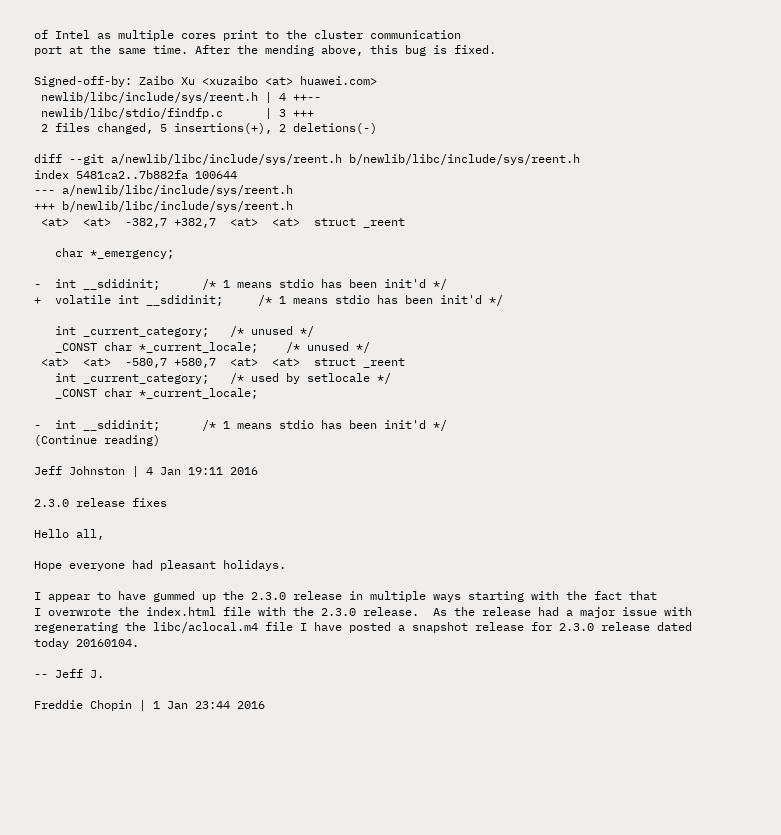of Intel as multiple cores print to the cluster communication
port at the same time. After the mending above, this bug is fixed.

Signed-off-by: Zaibo Xu <xuzaibo <at> huawei.com>
 newlib/libc/include/sys/reent.h | 4 ++--
 newlib/libc/stdio/findfp.c      | 3 +++
 2 files changed, 5 insertions(+), 2 deletions(-)

diff --git a/newlib/libc/include/sys/reent.h b/newlib/libc/include/sys/reent.h
index 5481ca2..7b882fa 100644
--- a/newlib/libc/include/sys/reent.h
+++ b/newlib/libc/include/sys/reent.h
 <at>  <at>  -382,7 +382,7  <at>  <at>  struct _reent

   char *_emergency;

-  int __sdidinit;      /* 1 means stdio has been init'd */
+  volatile int __sdidinit;     /* 1 means stdio has been init'd */

   int _current_category;   /* unused */
   _CONST char *_current_locale;    /* unused */
 <at>  <at>  -580,7 +580,7  <at>  <at>  struct _reent
   int _current_category;   /* used by setlocale */
   _CONST char *_current_locale;

-  int __sdidinit;      /* 1 means stdio has been init'd */
(Continue reading)

Jeff Johnston | 4 Jan 19:11 2016

2.3.0 release fixes

Hello all,

Hope everyone had pleasant holidays.

I appear to have gummed up the 2.3.0 release in multiple ways starting with the fact that
I overwrote the index.html file with the 2.3.0 release.  As the release had a major issue with
regenerating the libc/aclocal.m4 file I have posted a snapshot release for 2.3.0 release dated
today 20160104.

-- Jeff J.

Freddie Chopin | 1 Jan 23:44 2016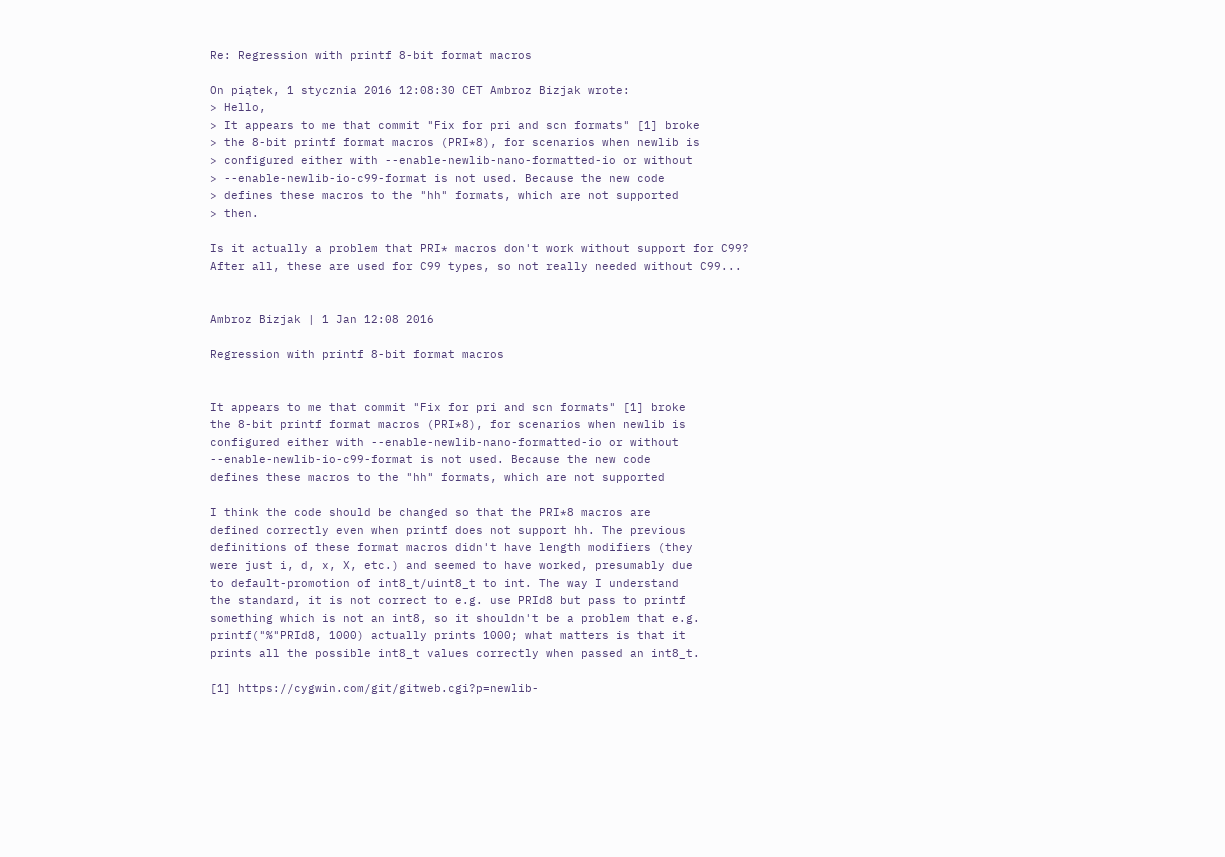Re: Regression with printf 8-bit format macros

On piątek, 1 stycznia 2016 12:08:30 CET Ambroz Bizjak wrote:
> Hello,
> It appears to me that commit "Fix for pri and scn formats" [1] broke
> the 8-bit printf format macros (PRI*8), for scenarios when newlib is
> configured either with --enable-newlib-nano-formatted-io or without
> --enable-newlib-io-c99-format is not used. Because the new code
> defines these macros to the "hh" formats, which are not supported
> then.

Is it actually a problem that PRI* macros don't work without support for C99?
After all, these are used for C99 types, so not really needed without C99...


Ambroz Bizjak | 1 Jan 12:08 2016

Regression with printf 8-bit format macros


It appears to me that commit "Fix for pri and scn formats" [1] broke
the 8-bit printf format macros (PRI*8), for scenarios when newlib is
configured either with --enable-newlib-nano-formatted-io or without
--enable-newlib-io-c99-format is not used. Because the new code
defines these macros to the "hh" formats, which are not supported

I think the code should be changed so that the PRI*8 macros are
defined correctly even when printf does not support hh. The previous
definitions of these format macros didn't have length modifiers (they
were just i, d, x, X, etc.) and seemed to have worked, presumably due
to default-promotion of int8_t/uint8_t to int. The way I understand
the standard, it is not correct to e.g. use PRId8 but pass to printf
something which is not an int8, so it shouldn't be a problem that e.g.
printf("%"PRId8, 1000) actually prints 1000; what matters is that it
prints all the possible int8_t values correctly when passed an int8_t.

[1] https://cygwin.com/git/gitweb.cgi?p=newlib-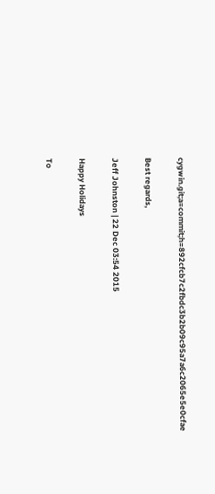cygwin.git;a=commit;h=892cfcb7c2fbdc3b2b09c95a7a6c2065e5e0cfae

Best regards,

Jeff Johnston | 22 Dec 03:54 2015

Happy Holidays

To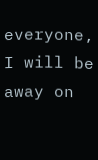everyone, I will be away on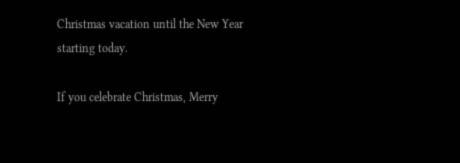Christmas vacation until the New Year
starting today.

If you celebrate Christmas, Merry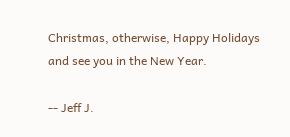Christmas, otherwise, Happy Holidays
and see you in the New Year.

-- Jeff J.